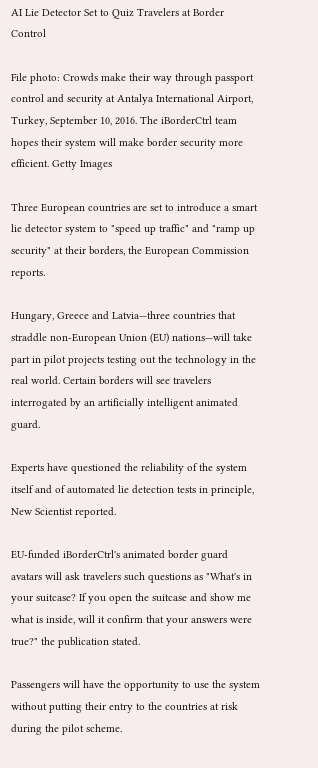AI Lie Detector Set to Quiz Travelers at Border Control

File photo: Crowds make their way through passport control and security at Antalya International Airport, Turkey, September 10, 2016. The iBorderCtrl team hopes their system will make border security more efficient. Getty Images

Three European countries are set to introduce a smart lie detector system to "speed up traffic" and "ramp up security" at their borders, the European Commission reports.

Hungary, Greece and Latvia—three countries that straddle non-European Union (EU) nations—will take part in pilot projects testing out the technology in the real world. Certain borders will see travelers interrogated by an artificially intelligent animated guard.

Experts have questioned the reliability of the system itself and of automated lie detection tests in principle, New Scientist reported.

EU-funded iBorderCtrl's animated border guard avatars will ask travelers such questions as "What's in your suitcase? If you open the suitcase and show me what is inside, will it confirm that your answers were true?" the publication stated.

Passengers will have the opportunity to use the system without putting their entry to the countries at risk during the pilot scheme.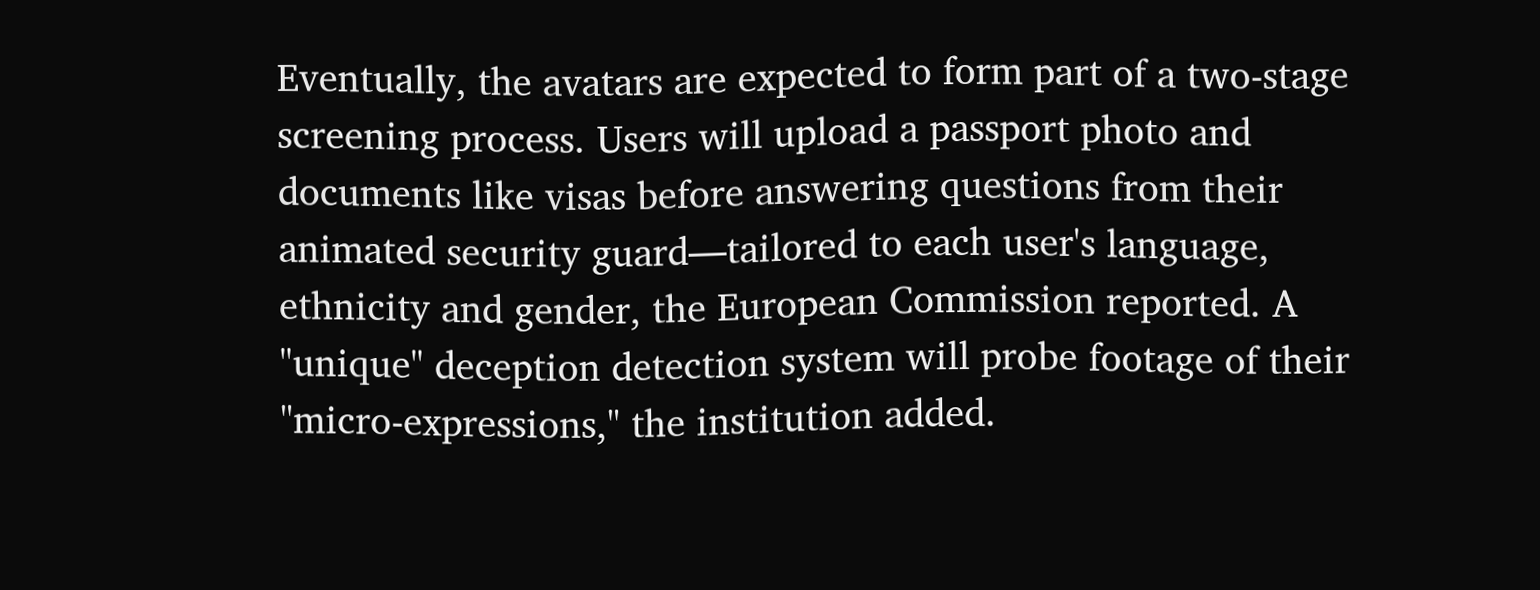Eventually, the avatars are expected to form part of a two-stage screening process. Users will upload a passport photo and documents like visas before answering questions from their animated security guard—tailored to each user's language, ethnicity and gender, the European Commission reported. A "unique" deception detection system will probe footage of their "micro-expressions," the institution added.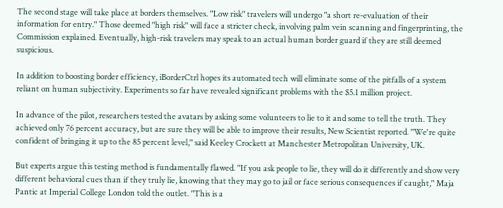The second stage will take place at borders themselves. "Low risk" travelers will undergo "a short re-evaluation of their information for entry." Those deemed "high risk" will face a stricter check, involving palm vein scanning and fingerprinting, the Commission explained. Eventually, high-risk travelers may speak to an actual human border guard if they are still deemed suspicious.

In addition to boosting border efficiency, iBorderCtrl hopes its automated tech will eliminate some of the pitfalls of a system reliant on human subjectivity. Experiments so far have revealed significant problems with the $5.1 million project.

In advance of the pilot, researchers tested the avatars by asking some volunteers to lie to it and some to tell the truth. They achieved only 76 percent accuracy, but are sure they will be able to improve their results, New Scientist reported. "We're quite confident of bringing it up to the 85 percent level," said Keeley Crockett at Manchester Metropolitan University, UK.

But experts argue this testing method is fundamentally flawed. "If you ask people to lie, they will do it differently and show very different behavioral cues than if they truly lie, knowing that they may go to jail or face serious consequences if caught," Maja Pantic at Imperial College London told the outlet. "This is a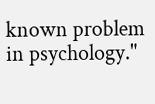known problem in psychology."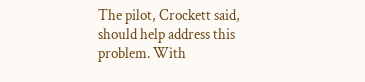The pilot, Crockett said, should help address this problem. With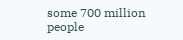some 700 million people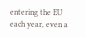entering the EU each year, even a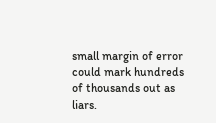small margin of error could mark hundreds of thousands out as liars.